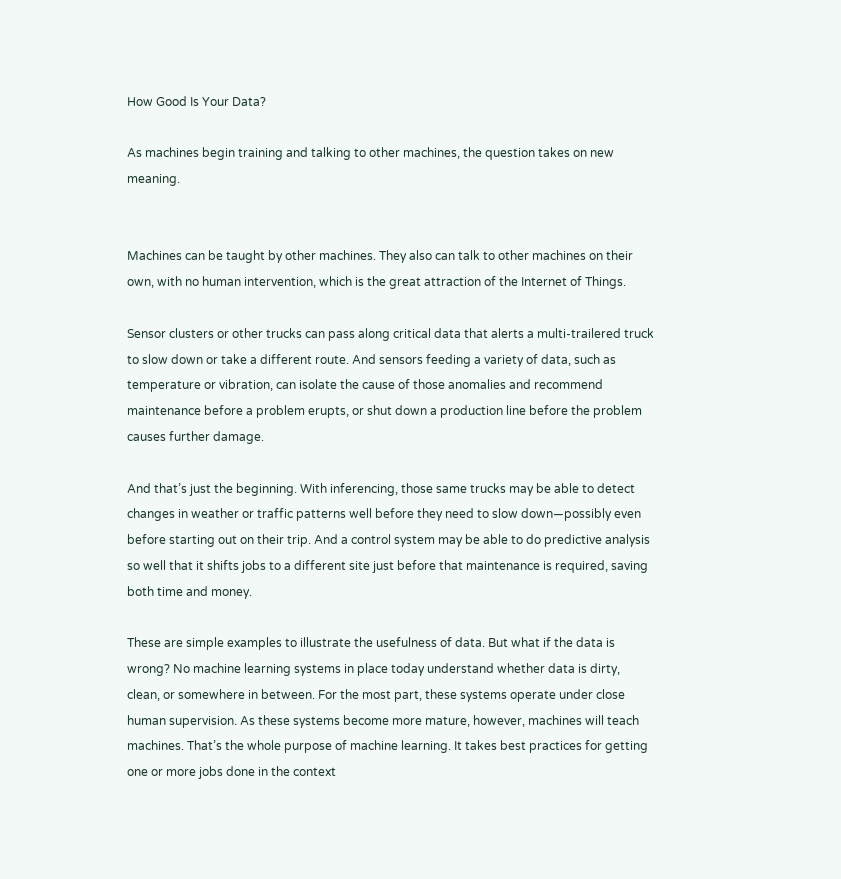How Good Is Your Data?

As machines begin training and talking to other machines, the question takes on new meaning.


Machines can be taught by other machines. They also can talk to other machines on their own, with no human intervention, which is the great attraction of the Internet of Things.

Sensor clusters or other trucks can pass along critical data that alerts a multi-trailered truck to slow down or take a different route. And sensors feeding a variety of data, such as temperature or vibration, can isolate the cause of those anomalies and recommend maintenance before a problem erupts, or shut down a production line before the problem causes further damage.

And that’s just the beginning. With inferencing, those same trucks may be able to detect changes in weather or traffic patterns well before they need to slow down—possibly even before starting out on their trip. And a control system may be able to do predictive analysis so well that it shifts jobs to a different site just before that maintenance is required, saving both time and money.

These are simple examples to illustrate the usefulness of data. But what if the data is wrong? No machine learning systems in place today understand whether data is dirty, clean, or somewhere in between. For the most part, these systems operate under close human supervision. As these systems become more mature, however, machines will teach machines. That’s the whole purpose of machine learning. It takes best practices for getting one or more jobs done in the context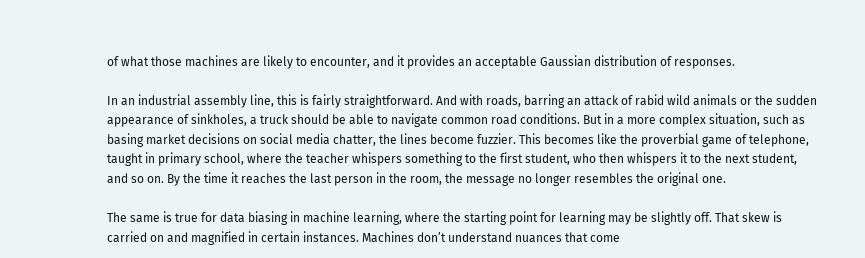of what those machines are likely to encounter, and it provides an acceptable Gaussian distribution of responses.

In an industrial assembly line, this is fairly straightforward. And with roads, barring an attack of rabid wild animals or the sudden appearance of sinkholes, a truck should be able to navigate common road conditions. But in a more complex situation, such as basing market decisions on social media chatter, the lines become fuzzier. This becomes like the proverbial game of telephone, taught in primary school, where the teacher whispers something to the first student, who then whispers it to the next student, and so on. By the time it reaches the last person in the room, the message no longer resembles the original one.

The same is true for data biasing in machine learning, where the starting point for learning may be slightly off. That skew is carried on and magnified in certain instances. Machines don’t understand nuances that come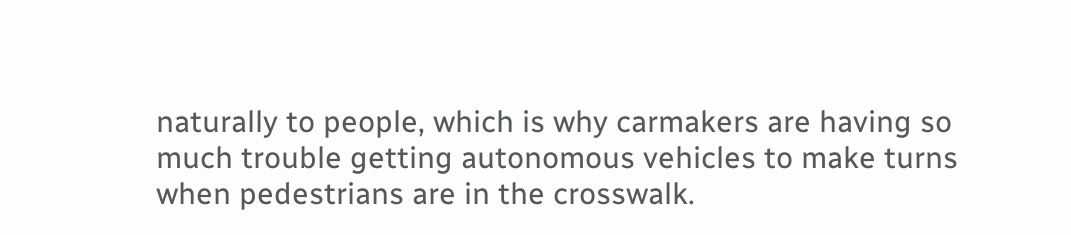naturally to people, which is why carmakers are having so much trouble getting autonomous vehicles to make turns when pedestrians are in the crosswalk.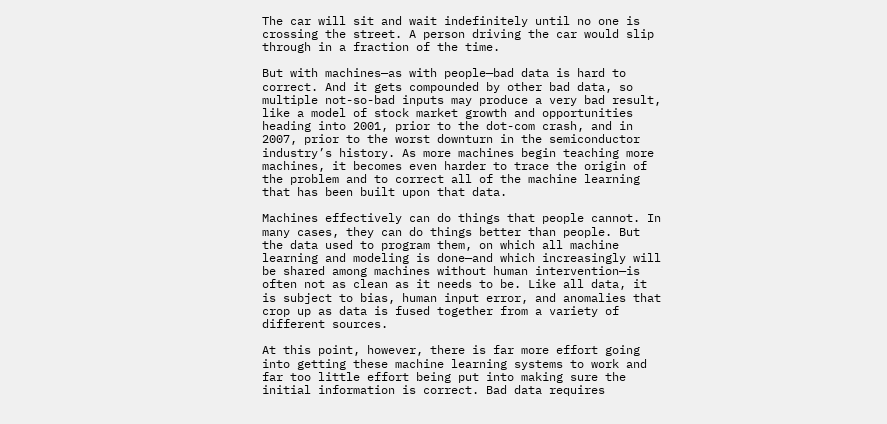The car will sit and wait indefinitely until no one is crossing the street. A person driving the car would slip through in a fraction of the time.

But with machines—as with people—bad data is hard to correct. And it gets compounded by other bad data, so multiple not-so-bad inputs may produce a very bad result, like a model of stock market growth and opportunities heading into 2001, prior to the dot-com crash, and in 2007, prior to the worst downturn in the semiconductor industry’s history. As more machines begin teaching more machines, it becomes even harder to trace the origin of the problem and to correct all of the machine learning that has been built upon that data.

Machines effectively can do things that people cannot. In many cases, they can do things better than people. But the data used to program them, on which all machine learning and modeling is done—and which increasingly will be shared among machines without human intervention—is often not as clean as it needs to be. Like all data, it is subject to bias, human input error, and anomalies that crop up as data is fused together from a variety of different sources.

At this point, however, there is far more effort going into getting these machine learning systems to work and far too little effort being put into making sure the initial information is correct. Bad data requires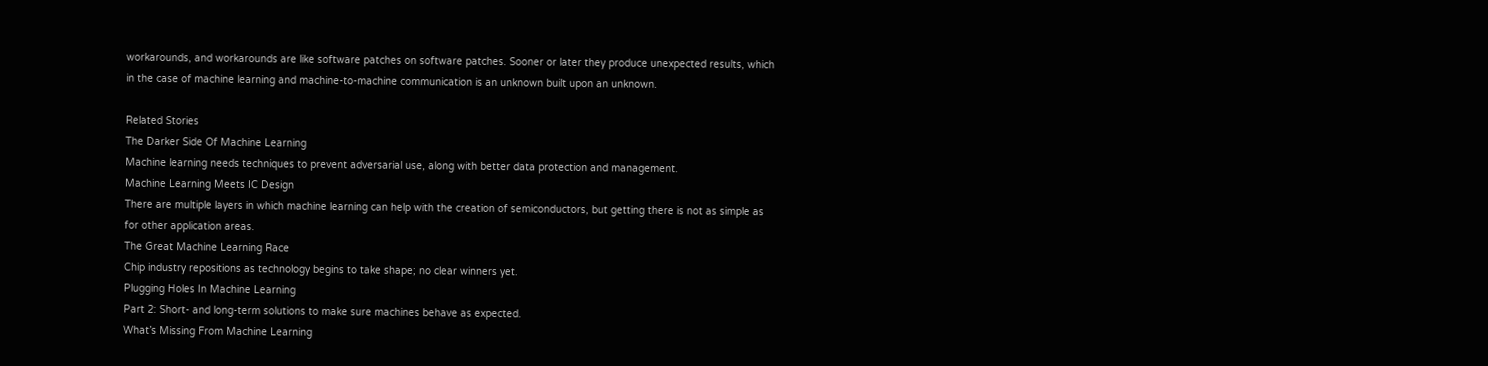workarounds, and workarounds are like software patches on software patches. Sooner or later they produce unexpected results, which in the case of machine learning and machine-to-machine communication is an unknown built upon an unknown.

Related Stories
The Darker Side Of Machine Learning
Machine learning needs techniques to prevent adversarial use, along with better data protection and management.
Machine Learning Meets IC Design
There are multiple layers in which machine learning can help with the creation of semiconductors, but getting there is not as simple as for other application areas.
The Great Machine Learning Race
Chip industry repositions as technology begins to take shape; no clear winners yet.
Plugging Holes In Machine Learning
Part 2: Short- and long-term solutions to make sure machines behave as expected.
What’s Missing From Machine Learning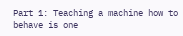Part 1: Teaching a machine how to behave is one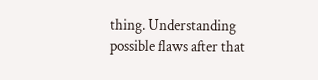thing. Understanding possible flaws after that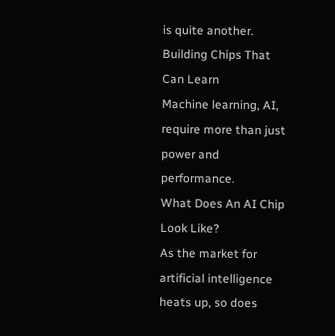is quite another.
Building Chips That Can Learn
Machine learning, AI, require more than just power and performance.
What Does An AI Chip Look Like?
As the market for artificial intelligence heats up, so does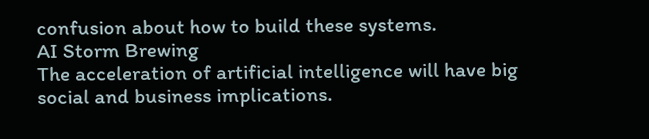confusion about how to build these systems.
AI Storm Brewing
The acceleration of artificial intelligence will have big social and business implications.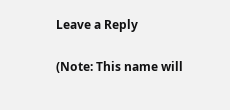Leave a Reply

(Note: This name will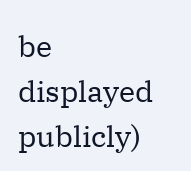be displayed publicly)